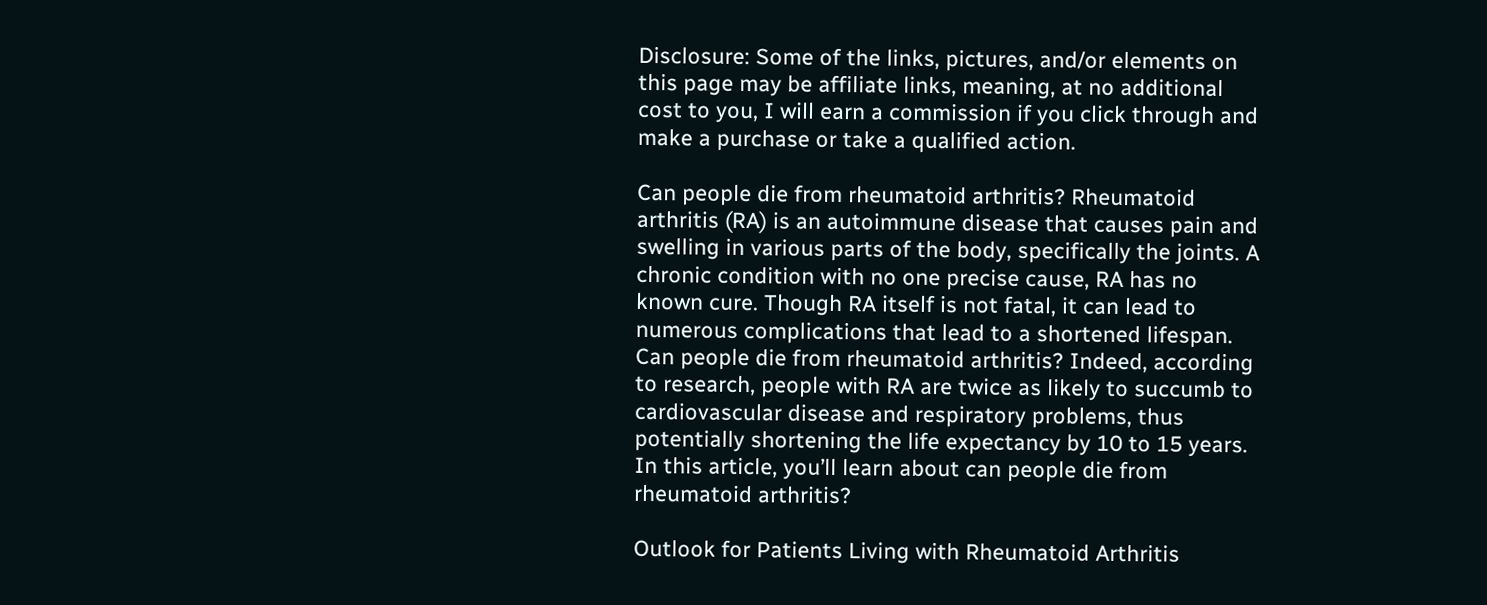Disclosure: Some of the links, pictures, and/or elements on this page may be affiliate links, meaning, at no additional cost to you, I will earn a commission if you click through and make a purchase or take a qualified action.

Can people die from rheumatoid arthritis? Rheumatoid arthritis (RA) is an autoimmune disease that causes pain and swelling in various parts of the body, specifically the joints. A chronic condition with no one precise cause, RA has no known cure. Though RA itself is not fatal, it can lead to numerous complications that lead to a shortened lifespan. Can people die from rheumatoid arthritis? Indeed, according to research, people with RA are twice as likely to succumb to cardiovascular disease and respiratory problems, thus potentially shortening the life expectancy by 10 to 15 years. In this article, you’ll learn about can people die from rheumatoid arthritis?

Outlook for Patients Living with Rheumatoid Arthritis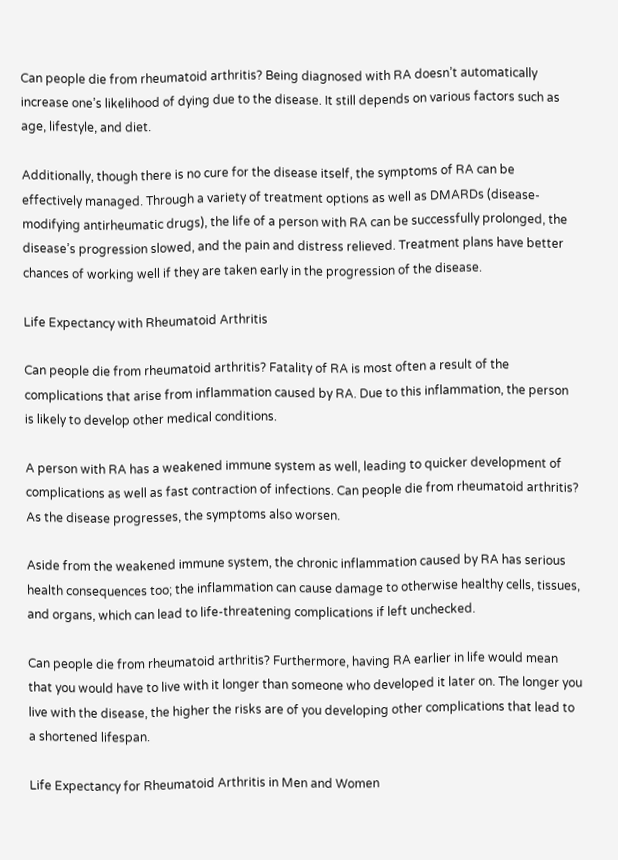Can people die from rheumatoid arthritis? Being diagnosed with RA doesn’t automatically increase one’s likelihood of dying due to the disease. It still depends on various factors such as age, lifestyle, and diet.

Additionally, though there is no cure for the disease itself, the symptoms of RA can be effectively managed. Through a variety of treatment options as well as DMARDs (disease-modifying antirheumatic drugs), the life of a person with RA can be successfully prolonged, the disease’s progression slowed, and the pain and distress relieved. Treatment plans have better chances of working well if they are taken early in the progression of the disease.

Life Expectancy with Rheumatoid Arthritis

Can people die from rheumatoid arthritis? Fatality of RA is most often a result of the complications that arise from inflammation caused by RA. Due to this inflammation, the person is likely to develop other medical conditions.

A person with RA has a weakened immune system as well, leading to quicker development of complications as well as fast contraction of infections. Can people die from rheumatoid arthritis? As the disease progresses, the symptoms also worsen.

Aside from the weakened immune system, the chronic inflammation caused by RA has serious health consequences too; the inflammation can cause damage to otherwise healthy cells, tissues, and organs, which can lead to life-threatening complications if left unchecked.

Can people die from rheumatoid arthritis? Furthermore, having RA earlier in life would mean that you would have to live with it longer than someone who developed it later on. The longer you live with the disease, the higher the risks are of you developing other complications that lead to a shortened lifespan.

Life Expectancy for Rheumatoid Arthritis in Men and Women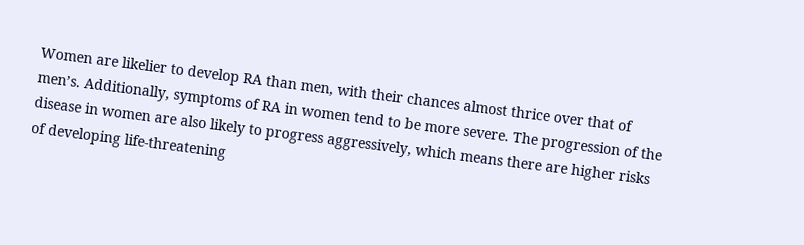Women are likelier to develop RA than men, with their chances almost thrice over that of men’s. Additionally, symptoms of RA in women tend to be more severe. The progression of the disease in women are also likely to progress aggressively, which means there are higher risks of developing life-threatening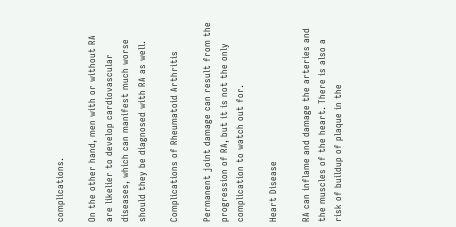complications.

On the other hand, men with or without RA are likelier to develop cardiovascular diseases, which can manifest much worse should they be diagnosed with RA as well.

Complications of Rheumatoid Arthritis

Permanent joint damage can result from the progression of RA, but it is not the only complication to watch out for.

Heart Disease

RA can inflame and damage the arteries and the muscles of the heart. There is also a risk of buildup of plaque in the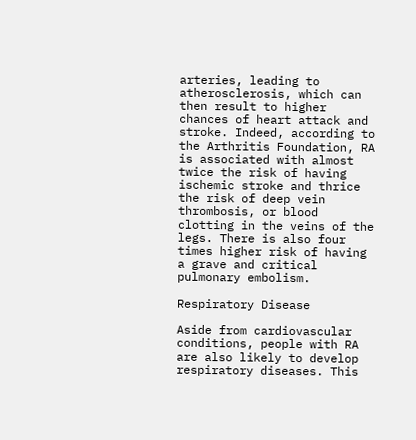arteries, leading to atherosclerosis, which can then result to higher chances of heart attack and stroke. Indeed, according to the Arthritis Foundation, RA is associated with almost twice the risk of having ischemic stroke and thrice the risk of deep vein thrombosis, or blood clotting in the veins of the legs. There is also four times higher risk of having a grave and critical pulmonary embolism.

Respiratory Disease

Aside from cardiovascular conditions, people with RA are also likely to develop respiratory diseases. This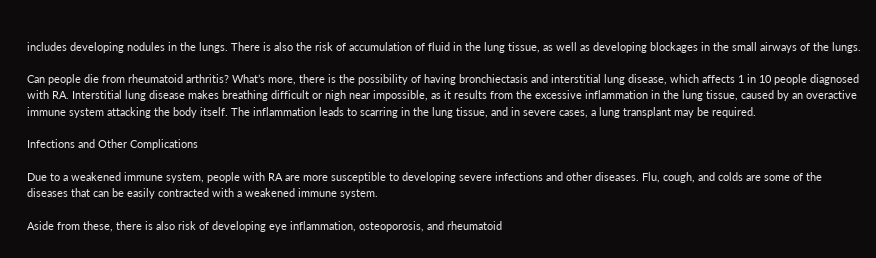includes developing nodules in the lungs. There is also the risk of accumulation of fluid in the lung tissue, as well as developing blockages in the small airways of the lungs.

Can people die from rheumatoid arthritis? What’s more, there is the possibility of having bronchiectasis and interstitial lung disease, which affects 1 in 10 people diagnosed with RA. Interstitial lung disease makes breathing difficult or nigh near impossible, as it results from the excessive inflammation in the lung tissue, caused by an overactive immune system attacking the body itself. The inflammation leads to scarring in the lung tissue, and in severe cases, a lung transplant may be required.

Infections and Other Complications

Due to a weakened immune system, people with RA are more susceptible to developing severe infections and other diseases. Flu, cough, and colds are some of the diseases that can be easily contracted with a weakened immune system.

Aside from these, there is also risk of developing eye inflammation, osteoporosis, and rheumatoid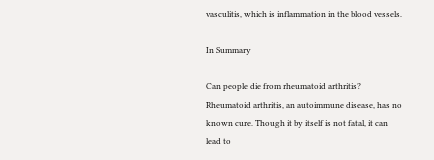vasculitis, which is inflammation in the blood vessels.

In Summary

Can people die from rheumatoid arthritis? Rheumatoid arthritis, an autoimmune disease, has no known cure. Though it by itself is not fatal, it can lead to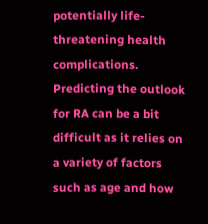potentially life-threatening health complications. Predicting the outlook for RA can be a bit difficult as it relies on a variety of factors such as age and how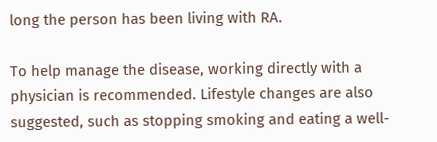long the person has been living with RA.

To help manage the disease, working directly with a physician is recommended. Lifestyle changes are also suggested, such as stopping smoking and eating a well-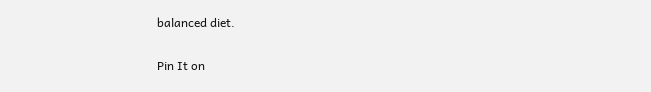balanced diet.

Pin It on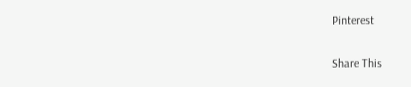Pinterest

Share This